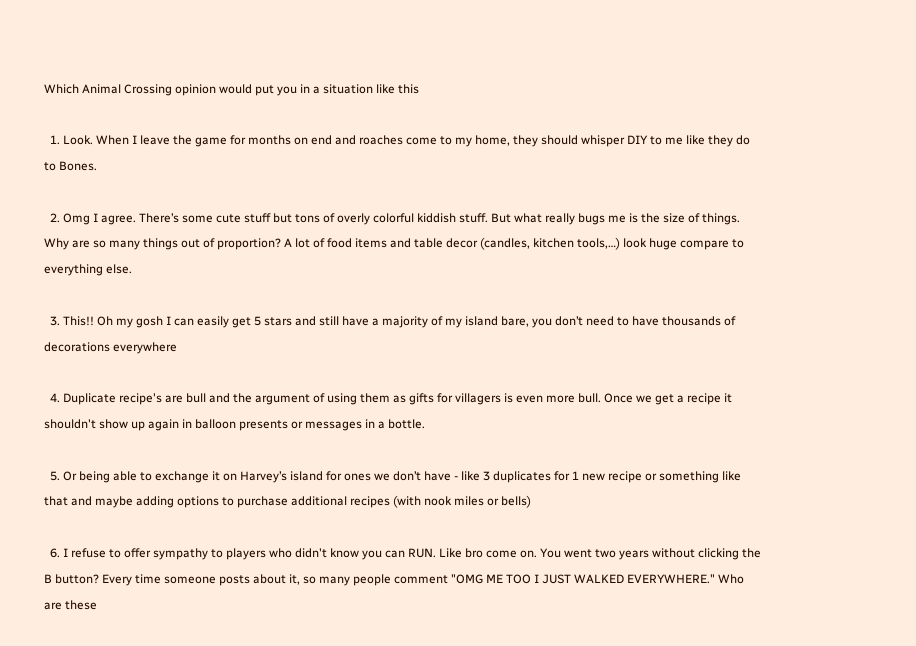Which Animal Crossing opinion would put you in a situation like this

  1. Look. When I leave the game for months on end and roaches come to my home, they should whisper DIY to me like they do to Bones.

  2. Omg I agree. There’s some cute stuff but tons of overly colorful kiddish stuff. But what really bugs me is the size of things. Why are so many things out of proportion? A lot of food items and table decor (candles, kitchen tools,…) look huge compare to everything else.

  3. This!! Oh my gosh I can easily get 5 stars and still have a majority of my island bare, you don’t need to have thousands of decorations everywhere

  4. Duplicate recipe's are bull and the argument of using them as gifts for villagers is even more bull. Once we get a recipe it shouldn't show up again in balloon presents or messages in a bottle.

  5. Or being able to exchange it on Harvey’s island for ones we don’t have - like 3 duplicates for 1 new recipe or something like that and maybe adding options to purchase additional recipes (with nook miles or bells)

  6. I refuse to offer sympathy to players who didn't know you can RUN. Like bro come on. You went two years without clicking the B button? Every time someone posts about it, so many people comment "OMG ME TOO I JUST WALKED EVERYWHERE." Who are these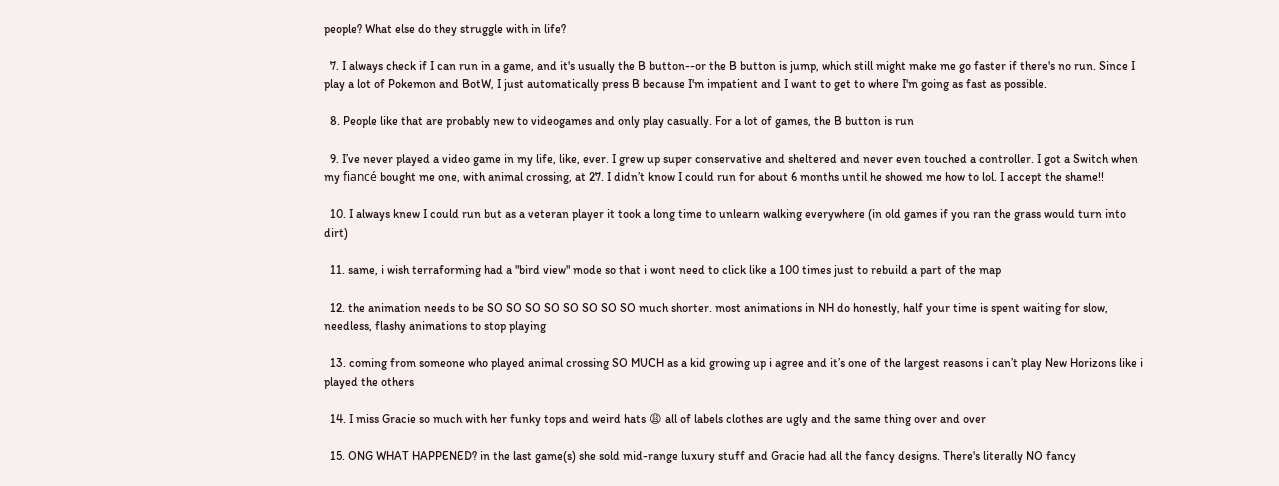people? What else do they struggle with in life?

  7. I always check if I can run in a game, and it's usually the B button--or the B button is jump, which still might make me go faster if there's no run. Since I play a lot of Pokemon and BotW, I just automatically press B because I'm impatient and I want to get to where I'm going as fast as possible.

  8. People like that are probably new to videogames and only play casually. For a lot of games, the B button is run

  9. I’ve never played a video game in my life, like, ever. I grew up super conservative and sheltered and never even touched a controller. I got a Switch when my fiancé bought me one, with animal crossing, at 27. I didn’t know I could run for about 6 months until he showed me how to lol. I accept the shame!!

  10. I always knew I could run but as a veteran player it took a long time to unlearn walking everywhere (in old games if you ran the grass would turn into dirt)

  11. same, i wish terraforming had a "bird view" mode so that i wont need to click like a 100 times just to rebuild a part of the map

  12. the animation needs to be SO SO SO SO SO SO SO SO much shorter. most animations in NH do honestly, half your time is spent waiting for slow, needless, flashy animations to stop playing

  13. coming from someone who played animal crossing SO MUCH as a kid growing up i agree and it’s one of the largest reasons i can’t play New Horizons like i played the others

  14. I miss Gracie so much with her funky tops and weird hats 😩 all of labels clothes are ugly and the same thing over and over

  15. ONG WHAT HAPPENED? in the last game(s) she sold mid-range luxury stuff and Gracie had all the fancy designs. There's literally NO fancy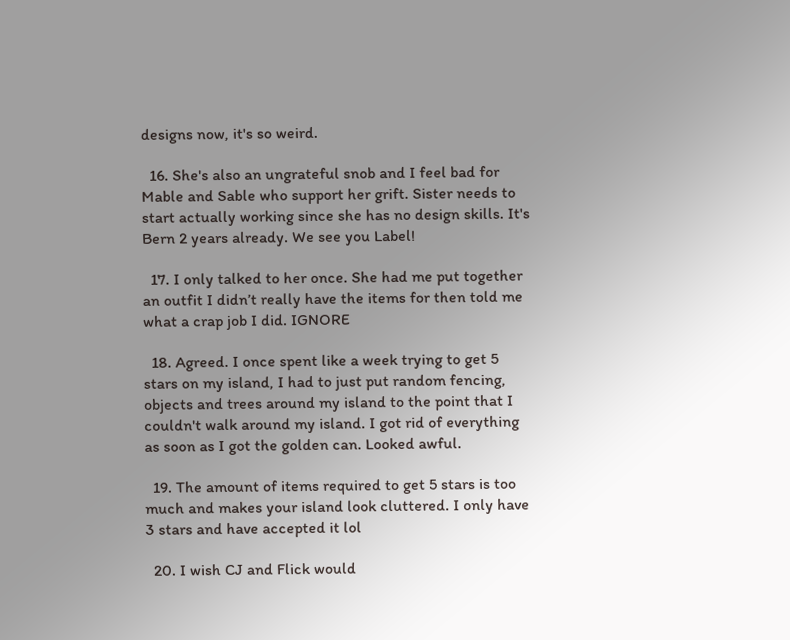designs now, it's so weird.

  16. She's also an ungrateful snob and I feel bad for Mable and Sable who support her grift. Sister needs to start actually working since she has no design skills. It's Bern 2 years already. We see you Label!

  17. I only talked to her once. She had me put together an outfit I didn’t really have the items for then told me what a crap job I did. IGNORE

  18. Agreed. I once spent like a week trying to get 5 stars on my island, I had to just put random fencing, objects and trees around my island to the point that I couldn't walk around my island. I got rid of everything as soon as I got the golden can. Looked awful.

  19. The amount of items required to get 5 stars is too much and makes your island look cluttered. I only have 3 stars and have accepted it lol

  20. I wish CJ and Flick would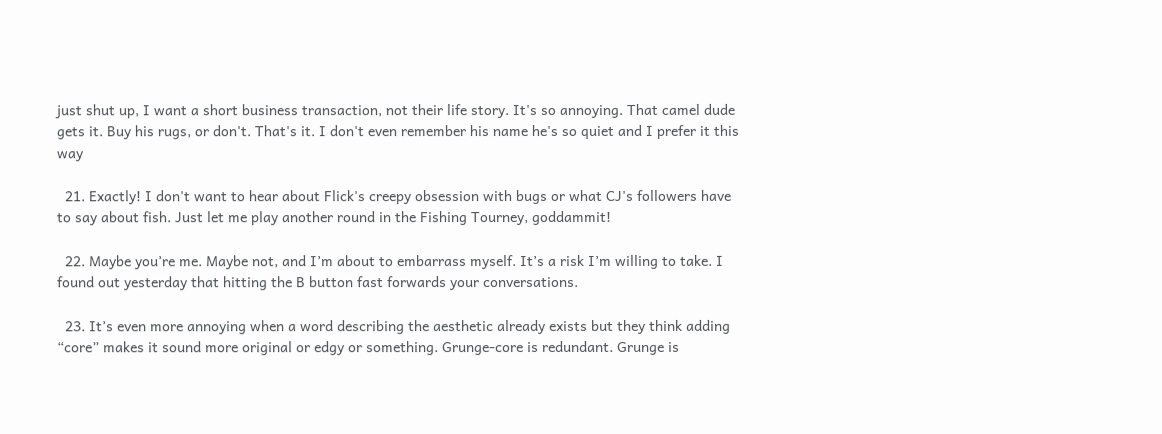just shut up, I want a short business transaction, not their life story. It's so annoying. That camel dude gets it. Buy his rugs, or don't. That's it. I don't even remember his name he's so quiet and I prefer it this way

  21. Exactly! I don't want to hear about Flick's creepy obsession with bugs or what CJ's followers have to say about fish. Just let me play another round in the Fishing Tourney, goddammit!

  22. Maybe you’re me. Maybe not, and I’m about to embarrass myself. It’s a risk I’m willing to take. I found out yesterday that hitting the B button fast forwards your conversations.

  23. It’s even more annoying when a word describing the aesthetic already exists but they think adding “core” makes it sound more original or edgy or something. Grunge-core is redundant. Grunge is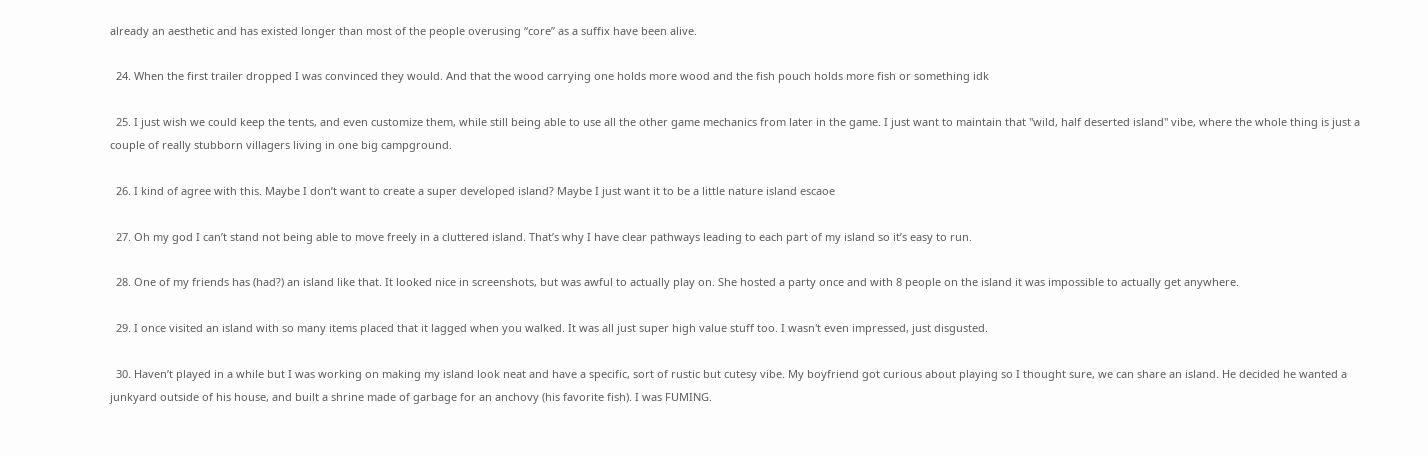already an aesthetic and has existed longer than most of the people overusing “core” as a suffix have been alive.

  24. When the first trailer dropped I was convinced they would. And that the wood carrying one holds more wood and the fish pouch holds more fish or something idk

  25. I just wish we could keep the tents, and even customize them, while still being able to use all the other game mechanics from later in the game. I just want to maintain that "wild, half deserted island" vibe, where the whole thing is just a couple of really stubborn villagers living in one big campground.

  26. I kind of agree with this. Maybe I don’t want to create a super developed island? Maybe I just want it to be a little nature island escaoe

  27. Oh my god I can’t stand not being able to move freely in a cluttered island. That’s why I have clear pathways leading to each part of my island so it’s easy to run.

  28. One of my friends has (had?) an island like that. It looked nice in screenshots, but was awful to actually play on. She hosted a party once and with 8 people on the island it was impossible to actually get anywhere.

  29. I once visited an island with so many items placed that it lagged when you walked. It was all just super high value stuff too. I wasn't even impressed, just disgusted.

  30. Haven’t played in a while but I was working on making my island look neat and have a specific, sort of rustic but cutesy vibe. My boyfriend got curious about playing so I thought sure, we can share an island. He decided he wanted a junkyard outside of his house, and built a shrine made of garbage for an anchovy (his favorite fish). I was FUMING.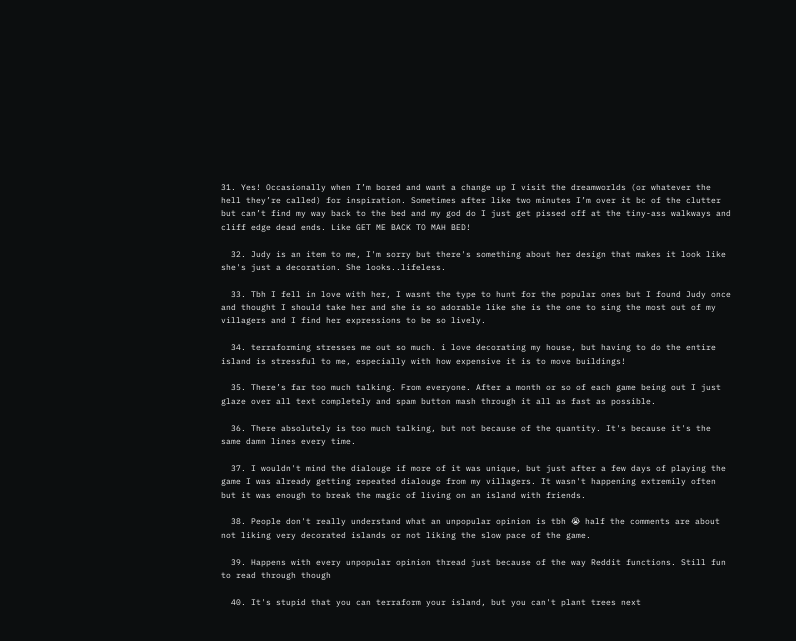31. Yes! Occasionally when I’m bored and want a change up I visit the dreamworlds (or whatever the hell they’re called) for inspiration. Sometimes after like two minutes I’m over it bc of the clutter but can’t find my way back to the bed and my god do I just get pissed off at the tiny-ass walkways and cliff edge dead ends. Like GET ME BACK TO MAH BED!

  32. Judy is an item to me, I'm sorry but there's something about her design that makes it look like she's just a decoration. She looks..lifeless.

  33. Tbh I fell in love with her, I wasnt the type to hunt for the popular ones but I found Judy once and thought I should take her and she is so adorable like she is the one to sing the most out of my villagers and I find her expressions to be so lively.

  34. terraforming stresses me out so much. i love decorating my house, but having to do the entire island is stressful to me, especially with how expensive it is to move buildings!

  35. There’s far too much talking. From everyone. After a month or so of each game being out I just glaze over all text completely and spam button mash through it all as fast as possible.

  36. There absolutely is too much talking, but not because of the quantity. It's because it's the same damn lines every time.

  37. I wouldn't mind the dialouge if more of it was unique, but just after a few days of playing the game I was already getting repeated dialouge from my villagers. It wasn't happening extremily often but it was enough to break the magic of living on an island with friends.

  38. People don't really understand what an unpopular opinion is tbh 😭 half the comments are about not liking very decorated islands or not liking the slow pace of the game.

  39. Happens with every unpopular opinion thread just because of the way Reddit functions. Still fun to read through though

  40. It's stupid that you can terraform your island, but you can't plant trees next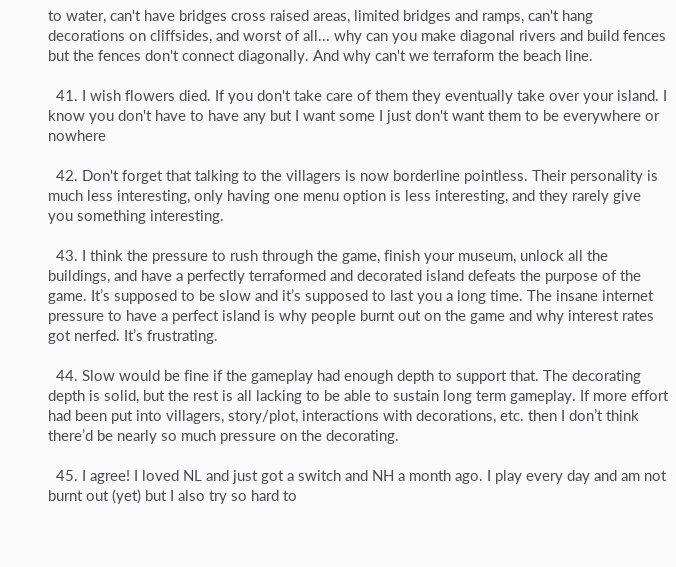to water, can't have bridges cross raised areas, limited bridges and ramps, can't hang decorations on cliffsides, and worst of all... why can you make diagonal rivers and build fences but the fences don't connect diagonally. And why can't we terraform the beach line.

  41. I wish flowers died. If you don't take care of them they eventually take over your island. I know you don't have to have any but I want some I just don't want them to be everywhere or nowhere

  42. Don't forget that talking to the villagers is now borderline pointless. Their personality is much less interesting, only having one menu option is less interesting, and they rarely give you something interesting.

  43. I think the pressure to rush through the game, finish your museum, unlock all the buildings, and have a perfectly terraformed and decorated island defeats the purpose of the game. It’s supposed to be slow and it’s supposed to last you a long time. The insane internet pressure to have a perfect island is why people burnt out on the game and why interest rates got nerfed. It’s frustrating.

  44. Slow would be fine if the gameplay had enough depth to support that. The decorating depth is solid, but the rest is all lacking to be able to sustain long term gameplay. If more effort had been put into villagers, story/plot, interactions with decorations, etc. then I don’t think there’d be nearly so much pressure on the decorating.

  45. I agree! I loved NL and just got a switch and NH a month ago. I play every day and am not burnt out (yet) but I also try so hard to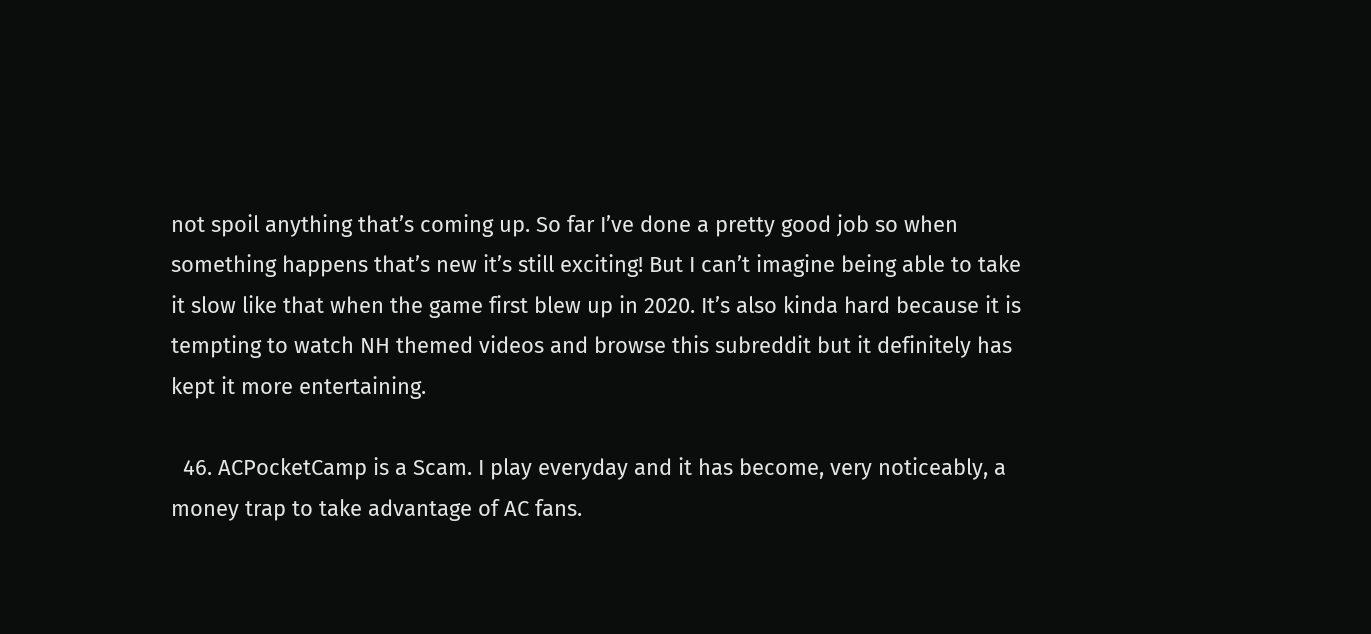not spoil anything that’s coming up. So far I’ve done a pretty good job so when something happens that’s new it’s still exciting! But I can’t imagine being able to take it slow like that when the game first blew up in 2020. It’s also kinda hard because it is tempting to watch NH themed videos and browse this subreddit but it definitely has kept it more entertaining.

  46. ACPocketCamp is a Scam. I play everyday and it has become, very noticeably, a money trap to take advantage of AC fans.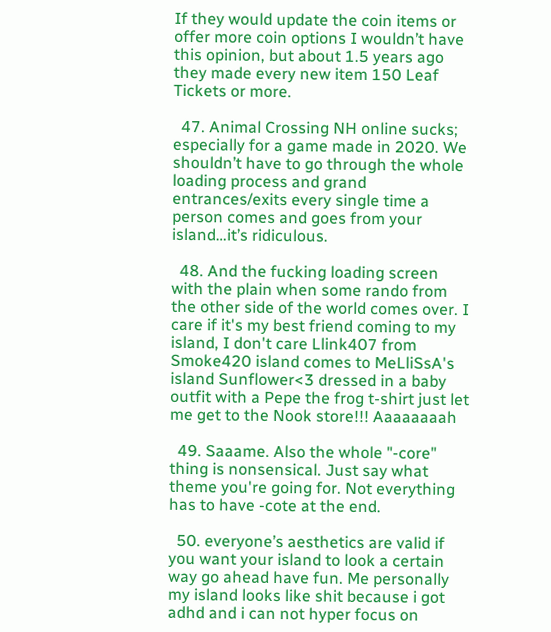If they would update the coin items or offer more coin options I wouldn’t have this opinion, but about 1.5 years ago they made every new item 150 Leaf Tickets or more.

  47. Animal Crossing NH online sucks; especially for a game made in 2020. We shouldn’t have to go through the whole loading process and grand entrances/exits every single time a person comes and goes from your island…it’s ridiculous.

  48. And the fucking loading screen with the plain when some rando from the other side of the world comes over. I care if it's my best friend coming to my island, I don't care Llink407 from Smoke420 island comes to MeLliSsA's island Sunflower<3 dressed in a baby outfit with a Pepe the frog t-shirt just let me get to the Nook store!!! Aaaaaaaah

  49. Saaame. Also the whole "-core" thing is nonsensical. Just say what theme you're going for. Not everything has to have -cote at the end.

  50. everyone’s aesthetics are valid if you want your island to look a certain way go ahead have fun. Me personally my island looks like shit because i got adhd and i can not hyper focus on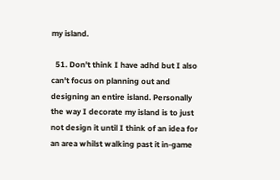my island.

  51. Don't think I have adhd but I also can't focus on planning out and designing an entire island. Personally the way I decorate my island is to just not design it until I think of an idea for an area whilst walking past it in-game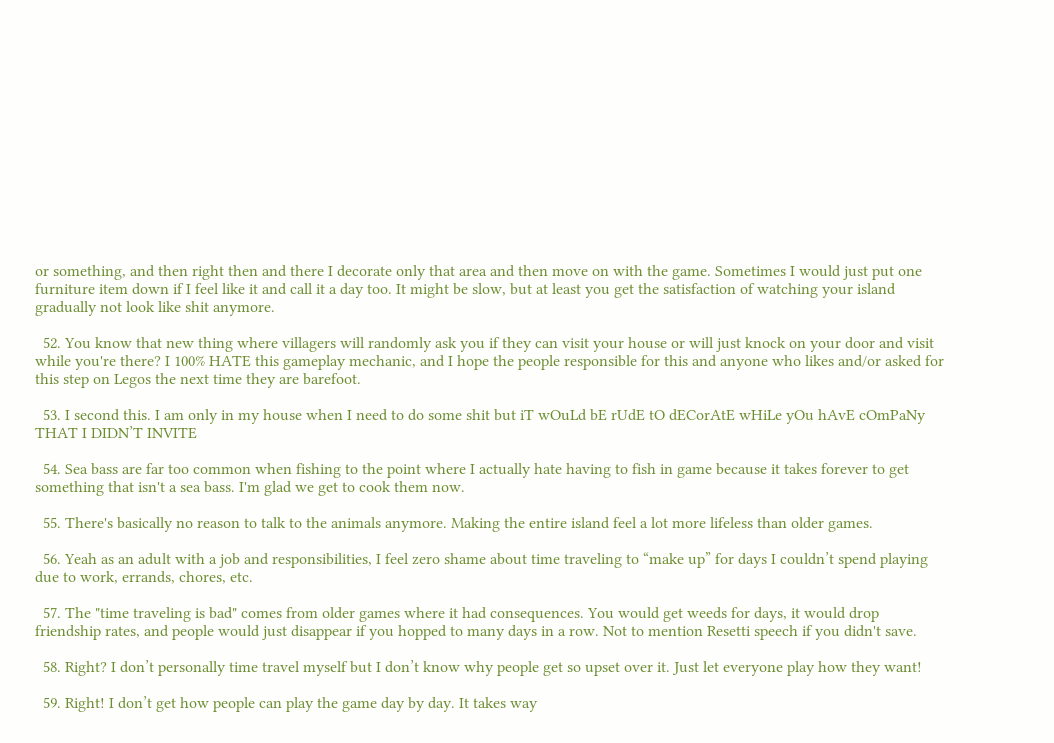or something, and then right then and there I decorate only that area and then move on with the game. Sometimes I would just put one furniture item down if I feel like it and call it a day too. It might be slow, but at least you get the satisfaction of watching your island gradually not look like shit anymore.

  52. You know that new thing where villagers will randomly ask you if they can visit your house or will just knock on your door and visit while you're there? I 100% HATE this gameplay mechanic, and I hope the people responsible for this and anyone who likes and/or asked for this step on Legos the next time they are barefoot.

  53. I second this. I am only in my house when I need to do some shit but iT wOuLd bE rUdE tO dECorAtE wHiLe yOu hAvE cOmPaNy THAT I DIDN’T INVITE

  54. Sea bass are far too common when fishing to the point where I actually hate having to fish in game because it takes forever to get something that isn't a sea bass. I'm glad we get to cook them now.

  55. There's basically no reason to talk to the animals anymore. Making the entire island feel a lot more lifeless than older games.

  56. Yeah as an adult with a job and responsibilities, I feel zero shame about time traveling to “make up” for days I couldn’t spend playing due to work, errands, chores, etc.

  57. The "time traveling is bad" comes from older games where it had consequences. You would get weeds for days, it would drop friendship rates, and people would just disappear if you hopped to many days in a row. Not to mention Resetti speech if you didn't save.

  58. Right? I don’t personally time travel myself but I don’t know why people get so upset over it. Just let everyone play how they want!

  59. Right! I don’t get how people can play the game day by day. It takes way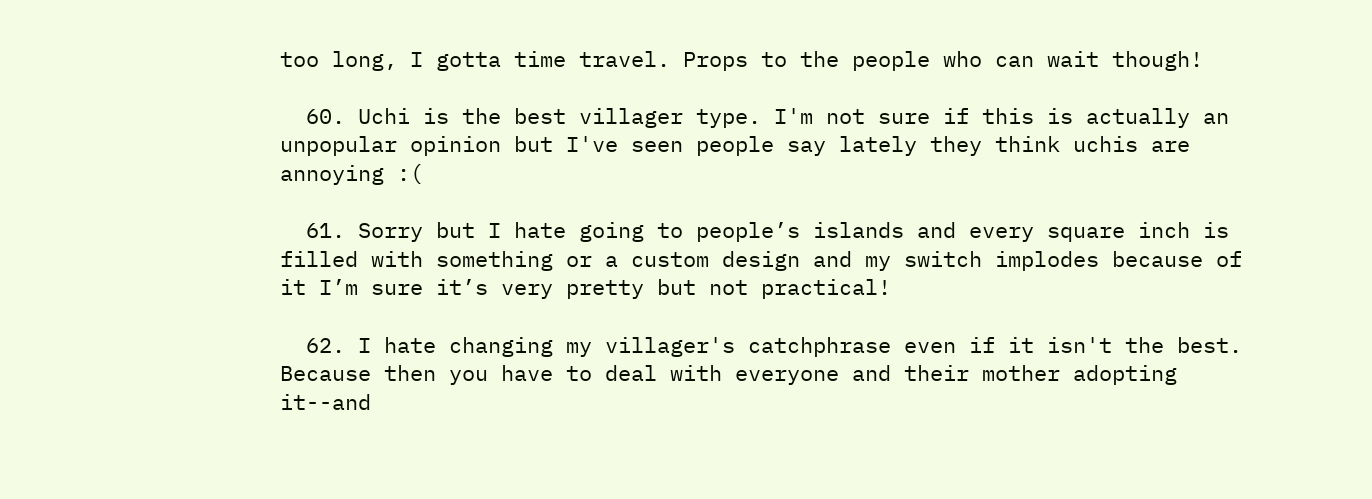too long, I gotta time travel. Props to the people who can wait though!

  60. Uchi is the best villager type. I'm not sure if this is actually an unpopular opinion but I've seen people say lately they think uchis are annoying :(

  61. Sorry but I hate going to people’s islands and every square inch is filled with something or a custom design and my switch implodes because of it I’m sure it’s very pretty but not practical!

  62. I hate changing my villager's catchphrase even if it isn't the best. Because then you have to deal with everyone and their mother adopting it--and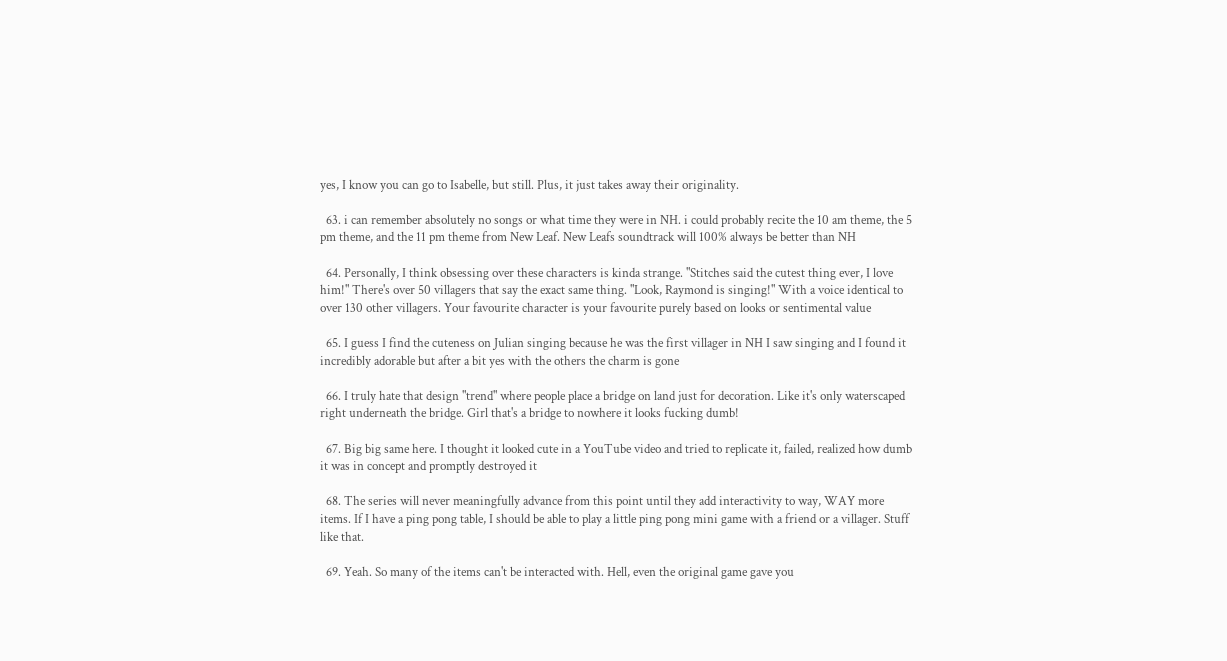yes, I know you can go to Isabelle, but still. Plus, it just takes away their originality.

  63. i can remember absolutely no songs or what time they were in NH. i could probably recite the 10 am theme, the 5 pm theme, and the 11 pm theme from New Leaf. New Leafs soundtrack will 100% always be better than NH

  64. Personally, I think obsessing over these characters is kinda strange. "Stitches said the cutest thing ever, I love him!" There's over 50 villagers that say the exact same thing. "Look, Raymond is singing!" With a voice identical to over 130 other villagers. Your favourite character is your favourite purely based on looks or sentimental value

  65. I guess I find the cuteness on Julian singing because he was the first villager in NH I saw singing and I found it incredibly adorable but after a bit yes with the others the charm is gone

  66. I truly hate that design "trend" where people place a bridge on land just for decoration. Like it's only waterscaped right underneath the bridge. Girl that's a bridge to nowhere it looks fucking dumb!

  67. Big big same here. I thought it looked cute in a YouTube video and tried to replicate it, failed, realized how dumb it was in concept and promptly destroyed it

  68. The series will never meaningfully advance from this point until they add interactivity to way, WAY more items. If I have a ping pong table, I should be able to play a little ping pong mini game with a friend or a villager. Stuff like that.

  69. Yeah. So many of the items can't be interacted with. Hell, even the original game gave you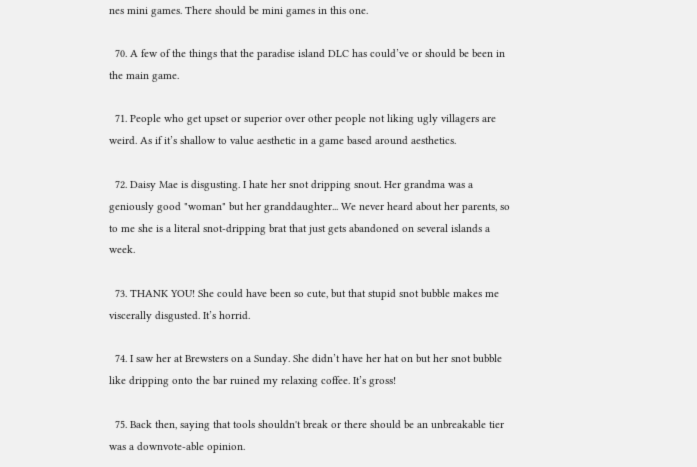nes mini games. There should be mini games in this one.

  70. A few of the things that the paradise island DLC has could’ve or should be been in the main game.

  71. People who get upset or superior over other people not liking ugly villagers are weird. As if it’s shallow to value aesthetic in a game based around aesthetics.

  72. Daisy Mae is disgusting. I hate her snot dripping snout. Her grandma was a geniously good "woman" but her granddaughter... We never heard about her parents, so to me she is a literal snot-dripping brat that just gets abandoned on several islands a week.

  73. THANK YOU! She could have been so cute, but that stupid snot bubble makes me viscerally disgusted. It’s horrid.

  74. I saw her at Brewsters on a Sunday. She didn’t have her hat on but her snot bubble like dripping onto the bar ruined my relaxing coffee. It’s gross!

  75. Back then, saying that tools shouldn't break or there should be an unbreakable tier was a downvote-able opinion.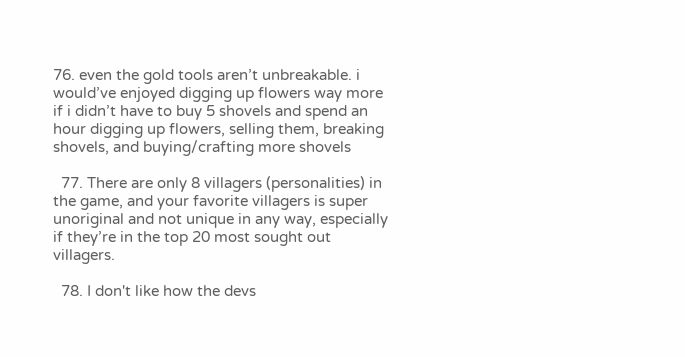76. even the gold tools aren’t unbreakable. i would’ve enjoyed digging up flowers way more if i didn’t have to buy 5 shovels and spend an hour digging up flowers, selling them, breaking shovels, and buying/crafting more shovels

  77. There are only 8 villagers (personalities) in the game, and your favorite villagers is super unoriginal and not unique in any way, especially if they’re in the top 20 most sought out villagers.

  78. I don't like how the devs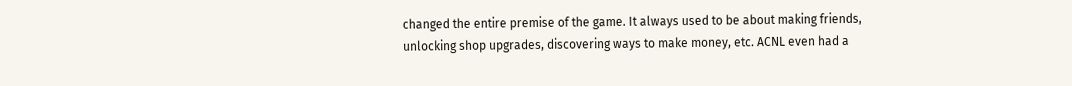changed the entire premise of the game. It always used to be about making friends, unlocking shop upgrades, discovering ways to make money, etc. ACNL even had a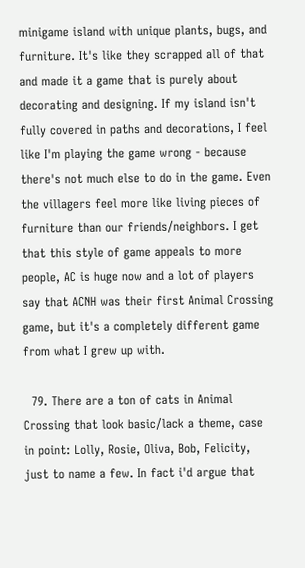minigame island with unique plants, bugs, and furniture. It's like they scrapped all of that and made it a game that is purely about decorating and designing. If my island isn't fully covered in paths and decorations, I feel like I'm playing the game wrong - because there's not much else to do in the game. Even the villagers feel more like living pieces of furniture than our friends/neighbors. I get that this style of game appeals to more people, AC is huge now and a lot of players say that ACNH was their first Animal Crossing game, but it's a completely different game from what I grew up with.

  79. There are a ton of cats in Animal Crossing that look basic/lack a theme, case in point: Lolly, Rosie, Oliva, Bob, Felicity, just to name a few. In fact i'd argue that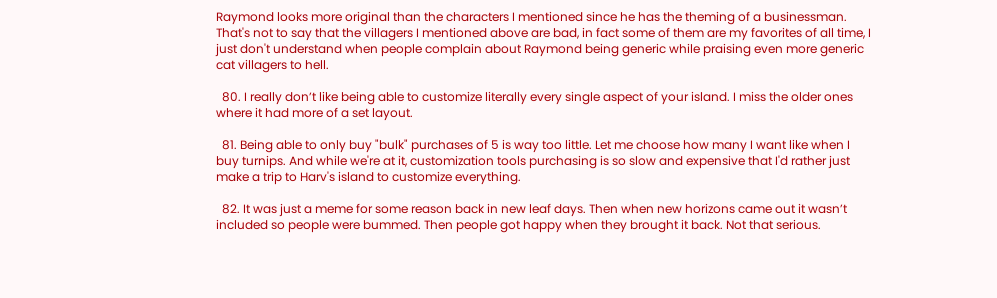Raymond looks more original than the characters I mentioned since he has the theming of a businessman. That's not to say that the villagers I mentioned above are bad, in fact some of them are my favorites of all time, I just don't understand when people complain about Raymond being generic while praising even more generic cat villagers to hell.

  80. I really don’t like being able to customize literally every single aspect of your island. I miss the older ones where it had more of a set layout.

  81. Being able to only buy "bulk" purchases of 5 is way too little. Let me choose how many I want like when I buy turnips. And while we're at it, customization tools purchasing is so slow and expensive that I'd rather just make a trip to Harv's island to customize everything.

  82. It was just a meme for some reason back in new leaf days. Then when new horizons came out it wasn’t included so people were bummed. Then people got happy when they brought it back. Not that serious.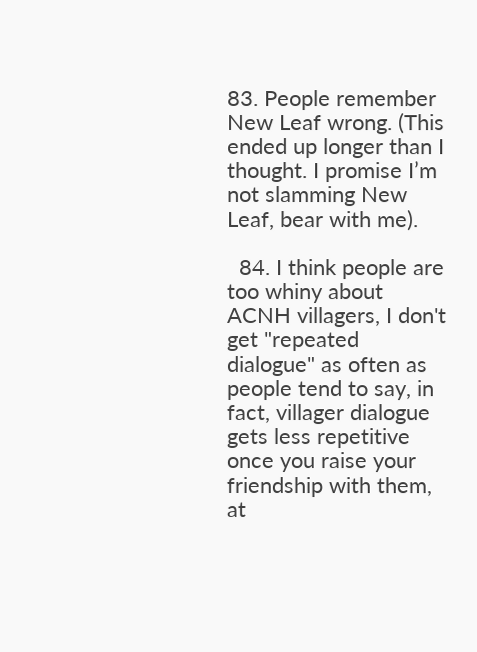83. People remember New Leaf wrong. (This ended up longer than I thought. I promise I’m not slamming New Leaf, bear with me).

  84. I think people are too whiny about ACNH villagers, I don't get "repeated dialogue" as often as people tend to say, in fact, villager dialogue gets less repetitive once you raise your friendship with them, at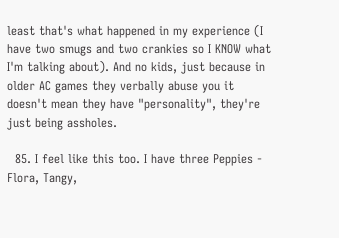least that's what happened in my experience (I have two smugs and two crankies so I KNOW what I'm talking about). And no kids, just because in older AC games they verbally abuse you it doesn't mean they have "personality", they're just being assholes.

  85. I feel like this too. I have three Peppies - Flora, Tangy,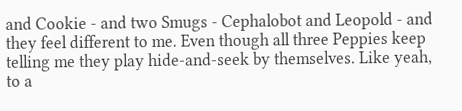and Cookie - and two Smugs - Cephalobot and Leopold - and they feel different to me. Even though all three Peppies keep telling me they play hide-and-seek by themselves. Like yeah, to a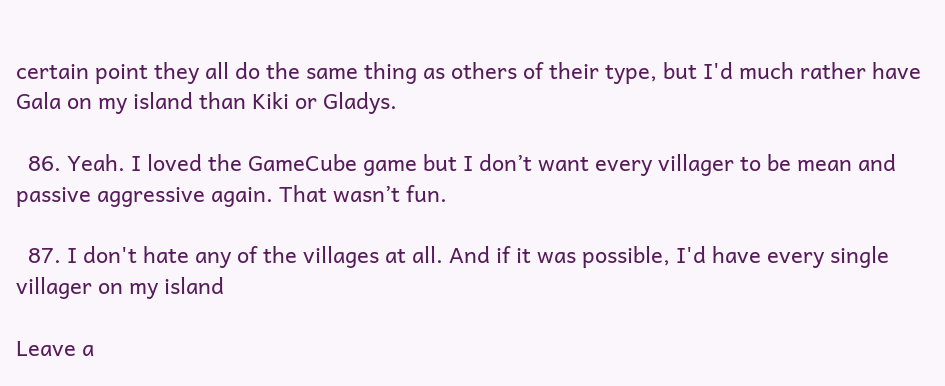certain point they all do the same thing as others of their type, but I'd much rather have Gala on my island than Kiki or Gladys.

  86. Yeah. I loved the GameCube game but I don’t want every villager to be mean and passive aggressive again. That wasn’t fun.

  87. I don't hate any of the villages at all. And if it was possible, I'd have every single villager on my island

Leave a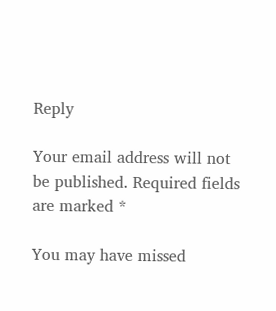Reply

Your email address will not be published. Required fields are marked *

You may have missed